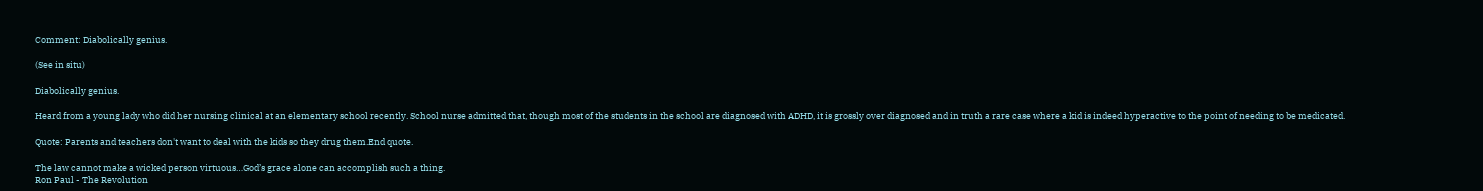Comment: Diabolically genius.

(See in situ)

Diabolically genius.

Heard from a young lady who did her nursing clinical at an elementary school recently. School nurse admitted that, though most of the students in the school are diagnosed with ADHD, it is grossly over diagnosed and in truth a rare case where a kid is indeed hyperactive to the point of needing to be medicated.

Quote: Parents and teachers don't want to deal with the kids so they drug them.End quote.

The law cannot make a wicked person virtuous…God’s grace alone can accomplish such a thing.
Ron Paul - The Revolution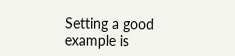Setting a good example is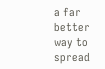a far better way to spread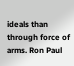ideals than through force of arms. Ron Paul